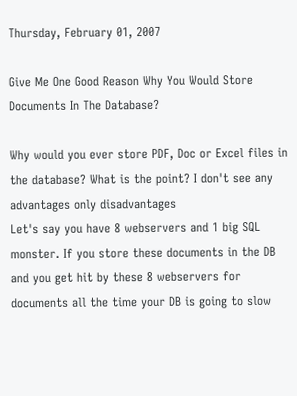Thursday, February 01, 2007

Give Me One Good Reason Why You Would Store Documents In The Database?

Why would you ever store PDF, Doc or Excel files in the database? What is the point? I don't see any advantages only disadvantages
Let's say you have 8 webservers and 1 big SQL monster. If you store these documents in the DB and you get hit by these 8 webservers for documents all the time your DB is going to slow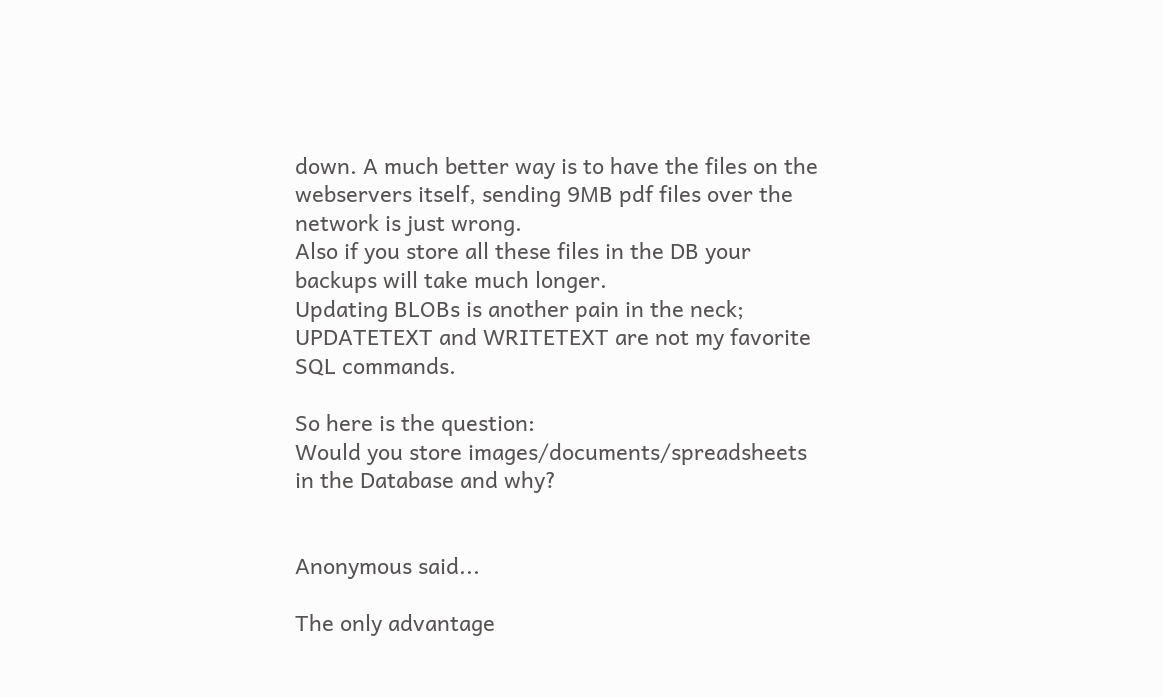down. A much better way is to have the files on the webservers itself, sending 9MB pdf files over the network is just wrong.
Also if you store all these files in the DB your backups will take much longer.
Updating BLOBs is another pain in the neck; UPDATETEXT and WRITETEXT are not my favorite SQL commands.

So here is the question:
Would you store images/documents/spreadsheets in the Database and why?


Anonymous said...

The only advantage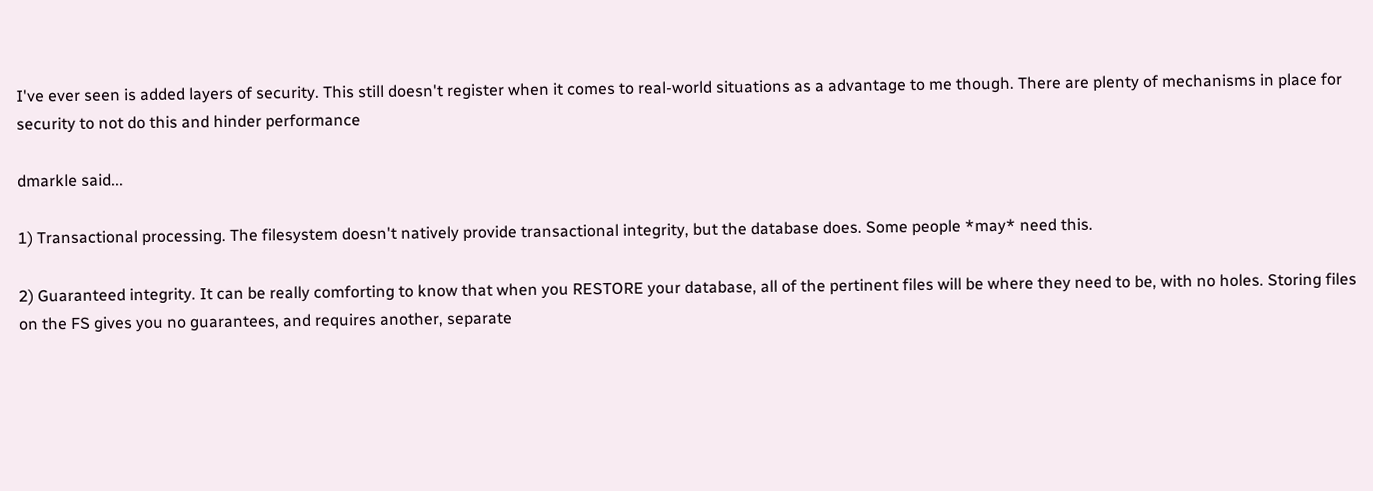I've ever seen is added layers of security. This still doesn't register when it comes to real-world situations as a advantage to me though. There are plenty of mechanisms in place for security to not do this and hinder performance

dmarkle said...

1) Transactional processing. The filesystem doesn't natively provide transactional integrity, but the database does. Some people *may* need this.

2) Guaranteed integrity. It can be really comforting to know that when you RESTORE your database, all of the pertinent files will be where they need to be, with no holes. Storing files on the FS gives you no guarantees, and requires another, separate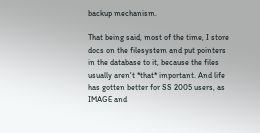backup mechanism.

That being said, most of the time, I store docs on the filesystem and put pointers in the database to it, because the files usually aren't *that* important. And life has gotten better for SS 2005 users, as IMAGE and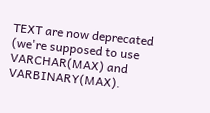TEXT are now deprecated (we're supposed to use VARCHAR(MAX) and VARBINARY(MAX).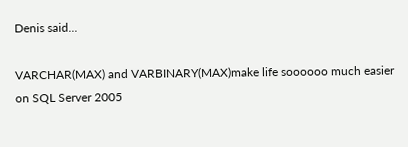Denis said...

VARCHAR(MAX) and VARBINARY(MAX)make life soooooo much easier on SQL Server 2005